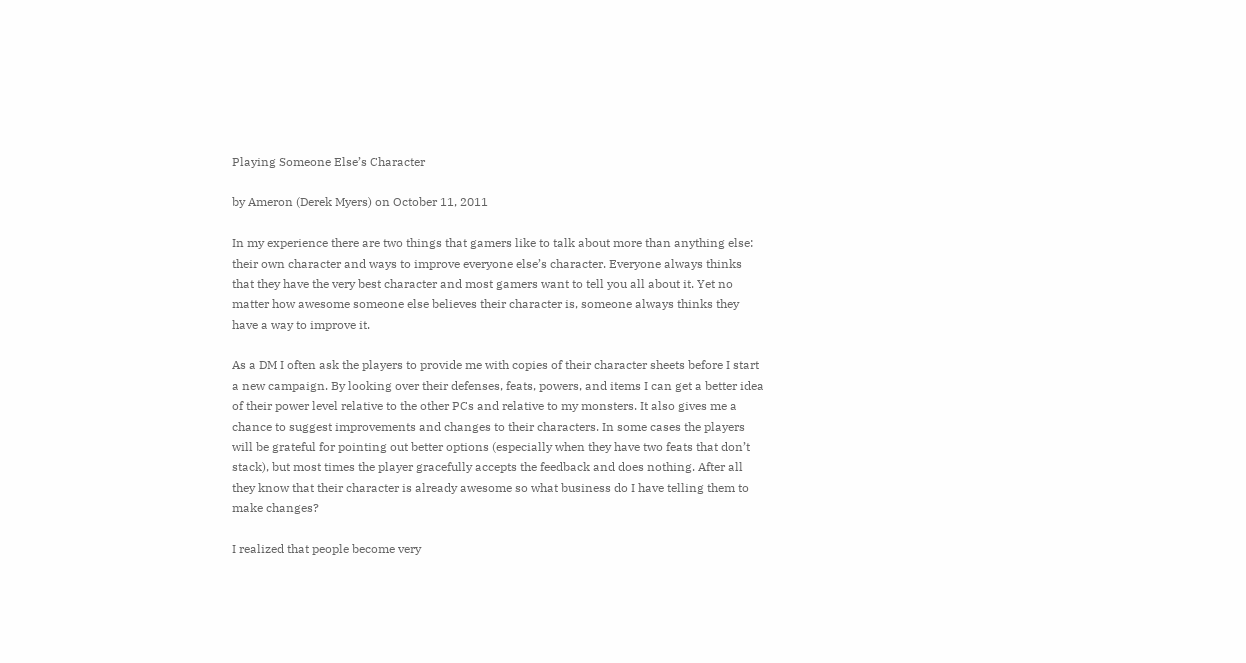Playing Someone Else’s Character

by Ameron (Derek Myers) on October 11, 2011

In my experience there are two things that gamers like to talk about more than anything else: their own character and ways to improve everyone else’s character. Everyone always thinks that they have the very best character and most gamers want to tell you all about it. Yet no matter how awesome someone else believes their character is, someone always thinks they have a way to improve it.

As a DM I often ask the players to provide me with copies of their character sheets before I start a new campaign. By looking over their defenses, feats, powers, and items I can get a better idea of their power level relative to the other PCs and relative to my monsters. It also gives me a chance to suggest improvements and changes to their characters. In some cases the players will be grateful for pointing out better options (especially when they have two feats that don’t stack), but most times the player gracefully accepts the feedback and does nothing. After all they know that their character is already awesome so what business do I have telling them to make changes?

I realized that people become very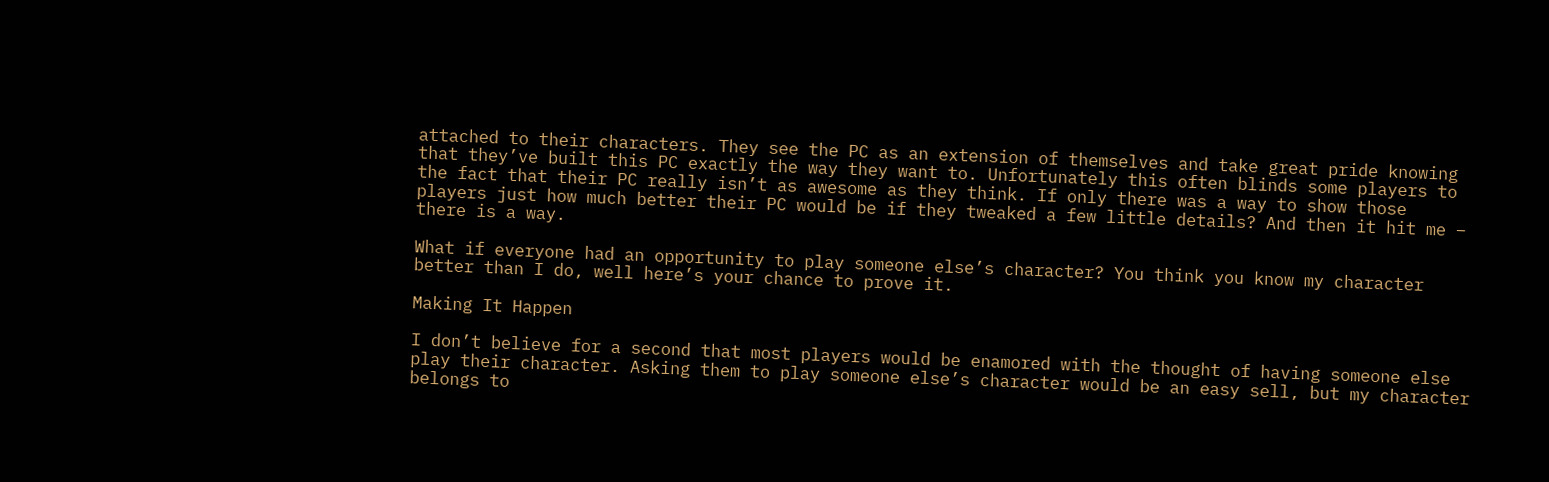attached to their characters. They see the PC as an extension of themselves and take great pride knowing that they’ve built this PC exactly the way they want to. Unfortunately this often blinds some players to the fact that their PC really isn’t as awesome as they think. If only there was a way to show those players just how much better their PC would be if they tweaked a few little details? And then it hit me – there is a way.

What if everyone had an opportunity to play someone else’s character? You think you know my character better than I do, well here’s your chance to prove it.

Making It Happen

I don’t believe for a second that most players would be enamored with the thought of having someone else play their character. Asking them to play someone else’s character would be an easy sell, but my character belongs to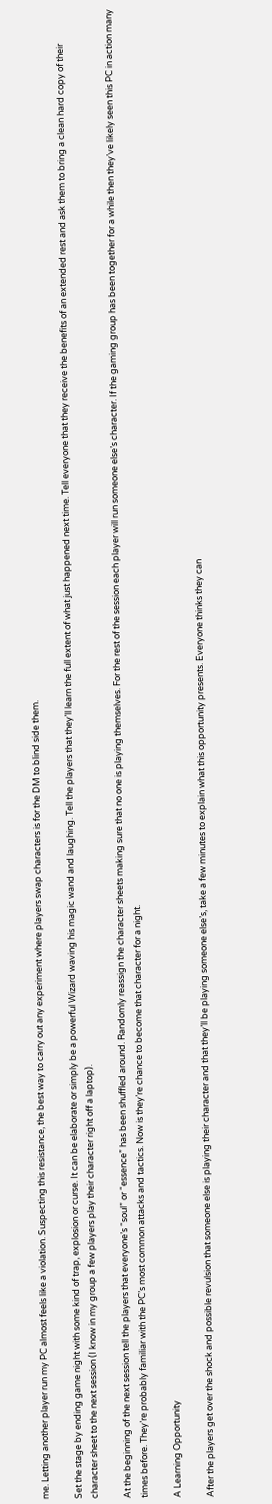me. Letting another player run my PC almost feels like a violation. Suspecting this resistance, the best way to carry out any experiment where players swap characters is for the DM to blind side them.

Set the stage by ending game night with some kind of trap, explosion or curse. It can be elaborate or simply be a powerful Wizard waving his magic wand and laughing. Tell the players that they’ll learn the full extent of what just happened next time. Tell everyone that they receive the benefits of an extended rest and ask them to bring a clean hard copy of their character sheet to the next session (I know in my group a few players play their character right off a laptop).

At the beginning of the next session tell the players that everyone’s “soul” or “essence” has been shuffled around. Randomly reassign the character sheets making sure that no one is playing themselves. For the rest of the session each player will run someone else’s character. If the gaming group has been together for a while then they’ve likely seen this PC in action many times before. They’re probably familiar with the PC’s most common attacks and tactics. Now is they’re chance to become that character for a night.

A Learning Opportunity

After the players get over the shock and possible revulsion that someone else is playing their character and that they’ll be playing someone else’s, take a few minutes to explain what this opportunity presents. Everyone thinks they can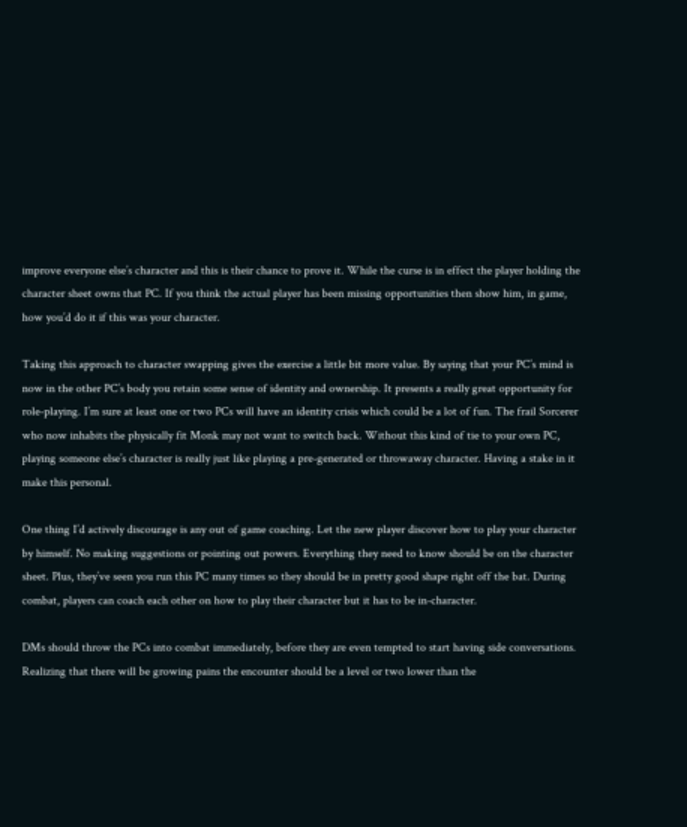improve everyone else’s character and this is their chance to prove it. While the curse is in effect the player holding the character sheet owns that PC. If you think the actual player has been missing opportunities then show him, in game, how you’d do it if this was your character.

Taking this approach to character swapping gives the exercise a little bit more value. By saying that your PC’s mind is now in the other PC’s body you retain some sense of identity and ownership. It presents a really great opportunity for role-playing. I’m sure at least one or two PCs will have an identity crisis which could be a lot of fun. The frail Sorcerer who now inhabits the physically fit Monk may not want to switch back. Without this kind of tie to your own PC, playing someone else’s character is really just like playing a pre-generated or throwaway character. Having a stake in it make this personal.

One thing I’d actively discourage is any out of game coaching. Let the new player discover how to play your character by himself. No making suggestions or pointing out powers. Everything they need to know should be on the character sheet. Plus, they’ve seen you run this PC many times so they should be in pretty good shape right off the bat. During combat, players can coach each other on how to play their character but it has to be in-character.

DMs should throw the PCs into combat immediately, before they are even tempted to start having side conversations. Realizing that there will be growing pains the encounter should be a level or two lower than the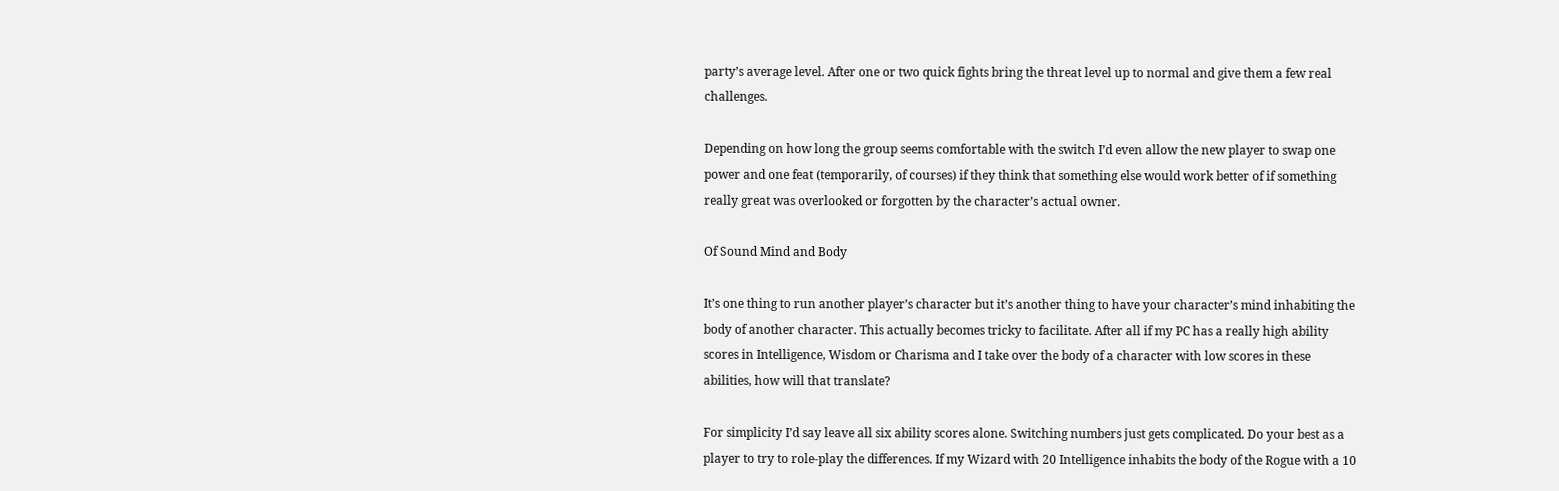party’s average level. After one or two quick fights bring the threat level up to normal and give them a few real challenges.

Depending on how long the group seems comfortable with the switch I’d even allow the new player to swap one power and one feat (temporarily, of courses) if they think that something else would work better of if something really great was overlooked or forgotten by the character’s actual owner.

Of Sound Mind and Body

It’s one thing to run another player’s character but it’s another thing to have your character’s mind inhabiting the body of another character. This actually becomes tricky to facilitate. After all if my PC has a really high ability scores in Intelligence, Wisdom or Charisma and I take over the body of a character with low scores in these abilities, how will that translate?

For simplicity I’d say leave all six ability scores alone. Switching numbers just gets complicated. Do your best as a player to try to role-play the differences. If my Wizard with 20 Intelligence inhabits the body of the Rogue with a 10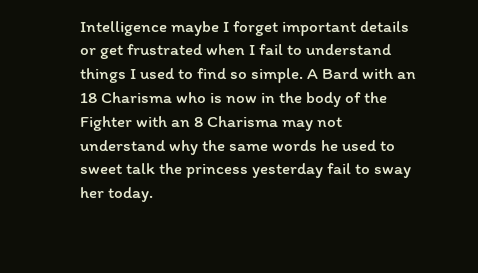Intelligence maybe I forget important details or get frustrated when I fail to understand things I used to find so simple. A Bard with an 18 Charisma who is now in the body of the Fighter with an 8 Charisma may not understand why the same words he used to sweet talk the princess yesterday fail to sway her today.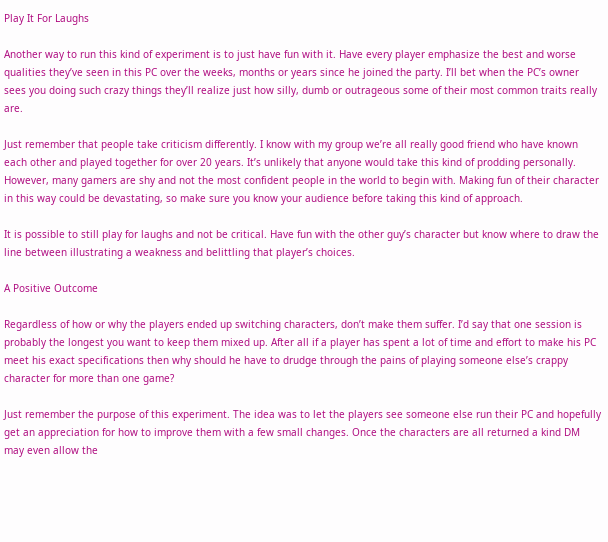Play It For Laughs

Another way to run this kind of experiment is to just have fun with it. Have every player emphasize the best and worse qualities they’ve seen in this PC over the weeks, months or years since he joined the party. I’ll bet when the PC’s owner sees you doing such crazy things they’ll realize just how silly, dumb or outrageous some of their most common traits really are.

Just remember that people take criticism differently. I know with my group we’re all really good friend who have known each other and played together for over 20 years. It’s unlikely that anyone would take this kind of prodding personally. However, many gamers are shy and not the most confident people in the world to begin with. Making fun of their character in this way could be devastating, so make sure you know your audience before taking this kind of approach.

It is possible to still play for laughs and not be critical. Have fun with the other guy’s character but know where to draw the line between illustrating a weakness and belittling that player’s choices.

A Positive Outcome

Regardless of how or why the players ended up switching characters, don’t make them suffer. I’d say that one session is probably the longest you want to keep them mixed up. After all if a player has spent a lot of time and effort to make his PC meet his exact specifications then why should he have to drudge through the pains of playing someone else’s crappy character for more than one game?

Just remember the purpose of this experiment. The idea was to let the players see someone else run their PC and hopefully get an appreciation for how to improve them with a few small changes. Once the characters are all returned a kind DM may even allow the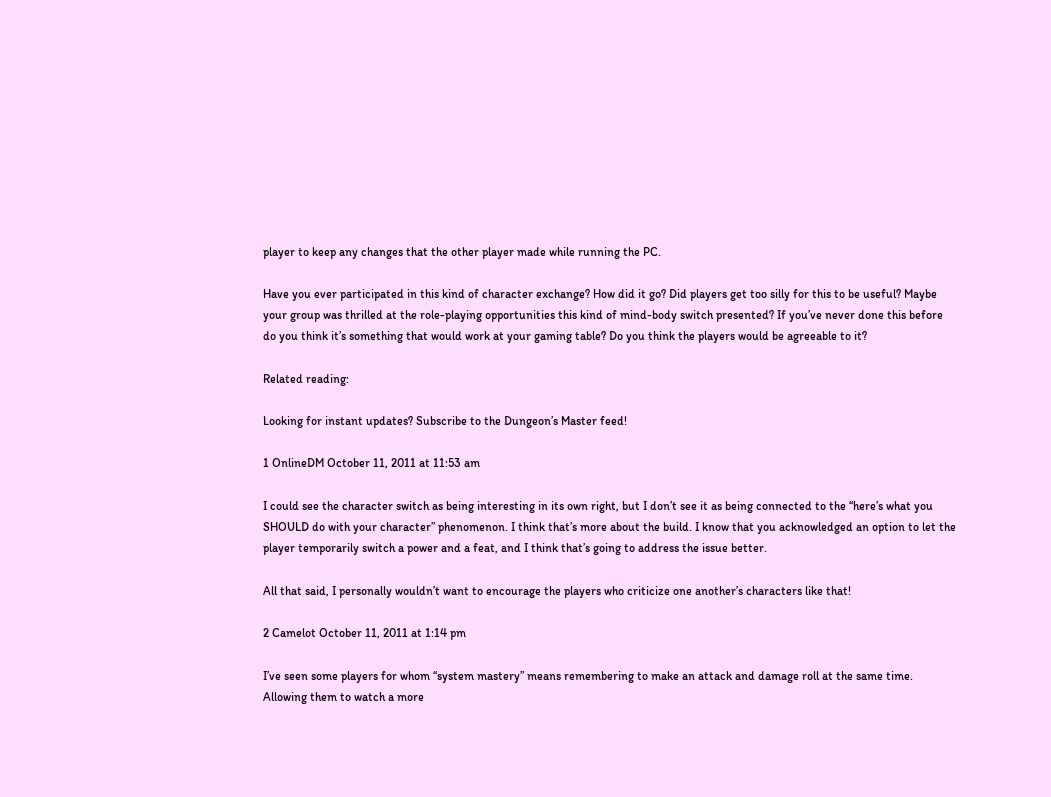player to keep any changes that the other player made while running the PC.

Have you ever participated in this kind of character exchange? How did it go? Did players get too silly for this to be useful? Maybe your group was thrilled at the role-playing opportunities this kind of mind-body switch presented? If you’ve never done this before do you think it’s something that would work at your gaming table? Do you think the players would be agreeable to it?

Related reading:

Looking for instant updates? Subscribe to the Dungeon’s Master feed!

1 OnlineDM October 11, 2011 at 11:53 am

I could see the character switch as being interesting in its own right, but I don’t see it as being connected to the “here’s what you SHOULD do with your character” phenomenon. I think that’s more about the build. I know that you acknowledged an option to let the player temporarily switch a power and a feat, and I think that’s going to address the issue better.

All that said, I personally wouldn’t want to encourage the players who criticize one another’s characters like that!

2 Camelot October 11, 2011 at 1:14 pm

I’ve seen some players for whom “system mastery” means remembering to make an attack and damage roll at the same time. Allowing them to watch a more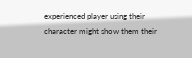experienced player using their character might show them their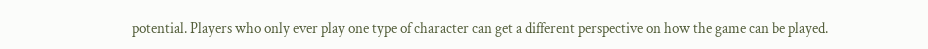potential. Players who only ever play one type of character can get a different perspective on how the game can be played.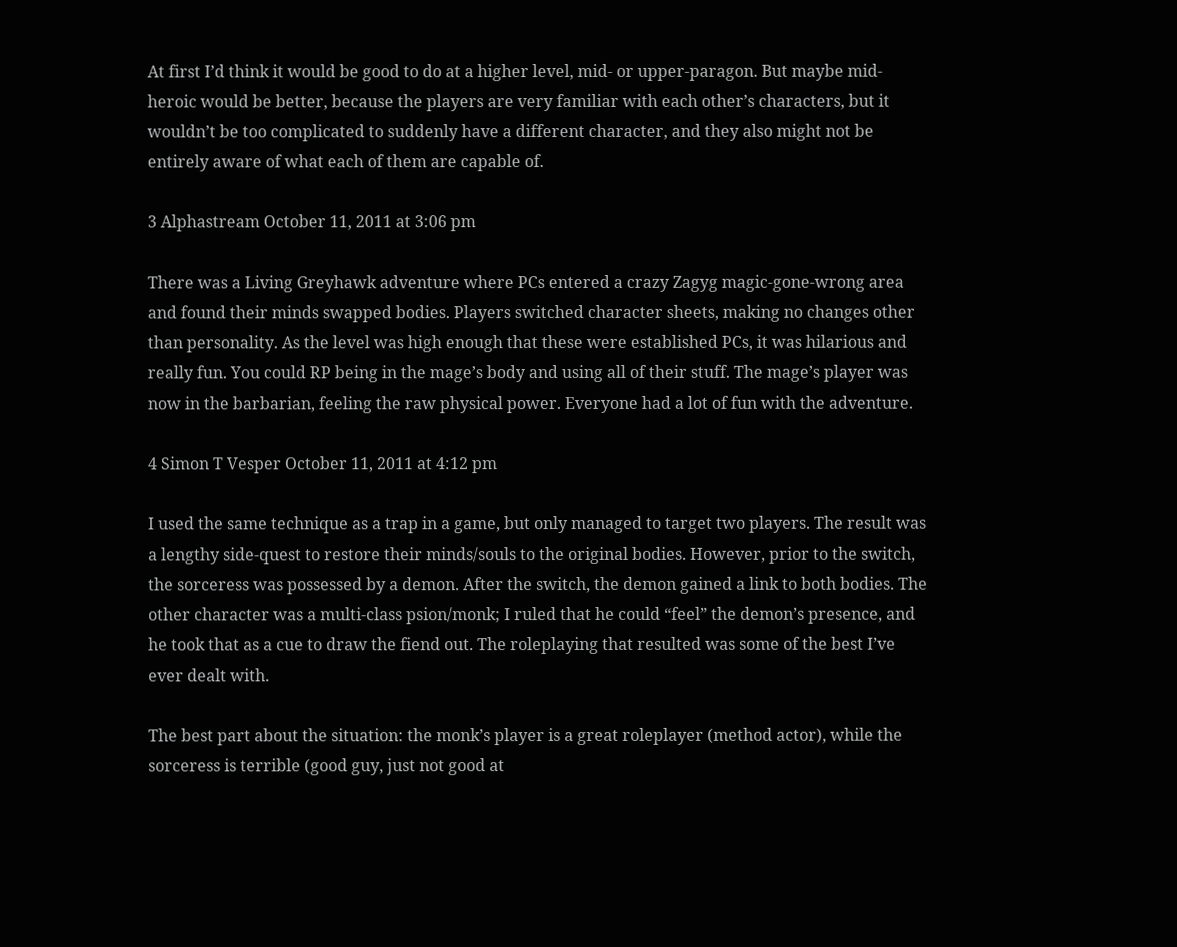At first I’d think it would be good to do at a higher level, mid- or upper-paragon. But maybe mid-heroic would be better, because the players are very familiar with each other’s characters, but it wouldn’t be too complicated to suddenly have a different character, and they also might not be entirely aware of what each of them are capable of.

3 Alphastream October 11, 2011 at 3:06 pm

There was a Living Greyhawk adventure where PCs entered a crazy Zagyg magic-gone-wrong area and found their minds swapped bodies. Players switched character sheets, making no changes other than personality. As the level was high enough that these were established PCs, it was hilarious and really fun. You could RP being in the mage’s body and using all of their stuff. The mage’s player was now in the barbarian, feeling the raw physical power. Everyone had a lot of fun with the adventure.

4 Simon T Vesper October 11, 2011 at 4:12 pm

I used the same technique as a trap in a game, but only managed to target two players. The result was a lengthy side-quest to restore their minds/souls to the original bodies. However, prior to the switch, the sorceress was possessed by a demon. After the switch, the demon gained a link to both bodies. The other character was a multi-class psion/monk; I ruled that he could “feel” the demon’s presence, and he took that as a cue to draw the fiend out. The roleplaying that resulted was some of the best I’ve ever dealt with.

The best part about the situation: the monk’s player is a great roleplayer (method actor), while the sorceress is terrible (good guy, just not good at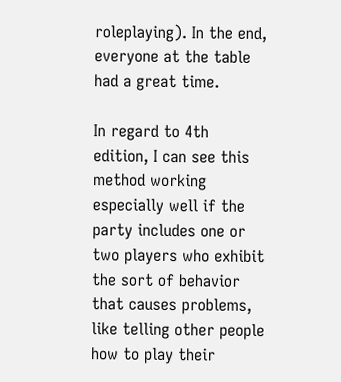roleplaying). In the end, everyone at the table had a great time.

In regard to 4th edition, I can see this method working especially well if the party includes one or two players who exhibit the sort of behavior that causes problems, like telling other people how to play their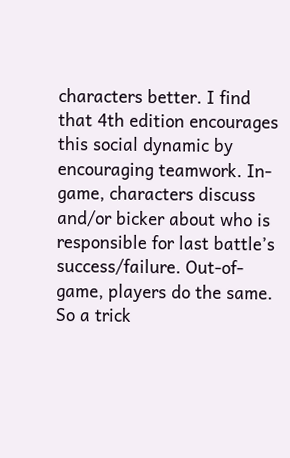characters better. I find that 4th edition encourages this social dynamic by encouraging teamwork. In-game, characters discuss and/or bicker about who is responsible for last battle’s success/failure. Out-of-game, players do the same. So a trick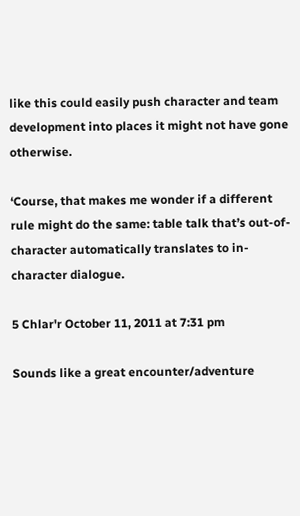like this could easily push character and team development into places it might not have gone otherwise.

‘Course, that makes me wonder if a different rule might do the same: table talk that’s out-of-character automatically translates to in-character dialogue.

5 Chlar'r October 11, 2011 at 7:31 pm

Sounds like a great encounter/adventure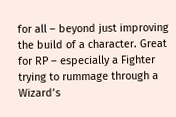for all – beyond just improving the build of a character. Great for RP – especially a Fighter trying to rummage through a Wizard’s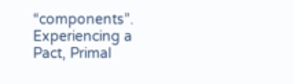“components”. Experiencing a Pact, Primal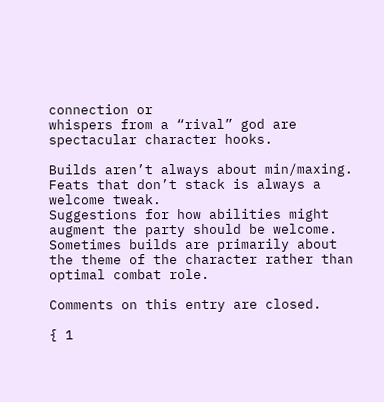connection or
whispers from a “rival” god are spectacular character hooks.

Builds aren’t always about min/maxing.
Feats that don’t stack is always a welcome tweak.
Suggestions for how abilities might augment the party should be welcome.
Sometimes builds are primarily about the theme of the character rather than
optimal combat role.

Comments on this entry are closed.

{ 1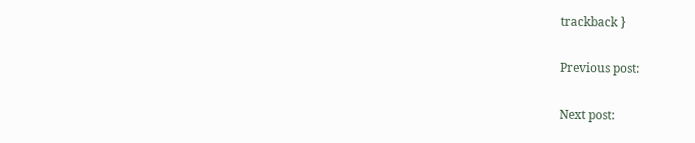trackback }

Previous post:

Next post: